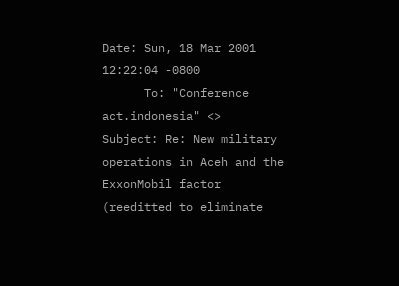Date: Sun, 18 Mar 2001 12:22:04 -0800
      To: "Conference act.indonesia" <>
Subject: Re: New military operations in Aceh and the ExxonMobil factor
(reeditted to eliminate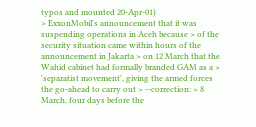typos and mounted 20-Apr-01)
> ExxonMobil's announcement that it was suspending operations in Aceh because > of the security situation came within hours of the announcement in Jakarta > on 12 March that the Wahid cabinet had formally branded GAM as a > 'separatist movement', giving the armed forces the go-ahead to carry out > --correction: > 8 March, four days before the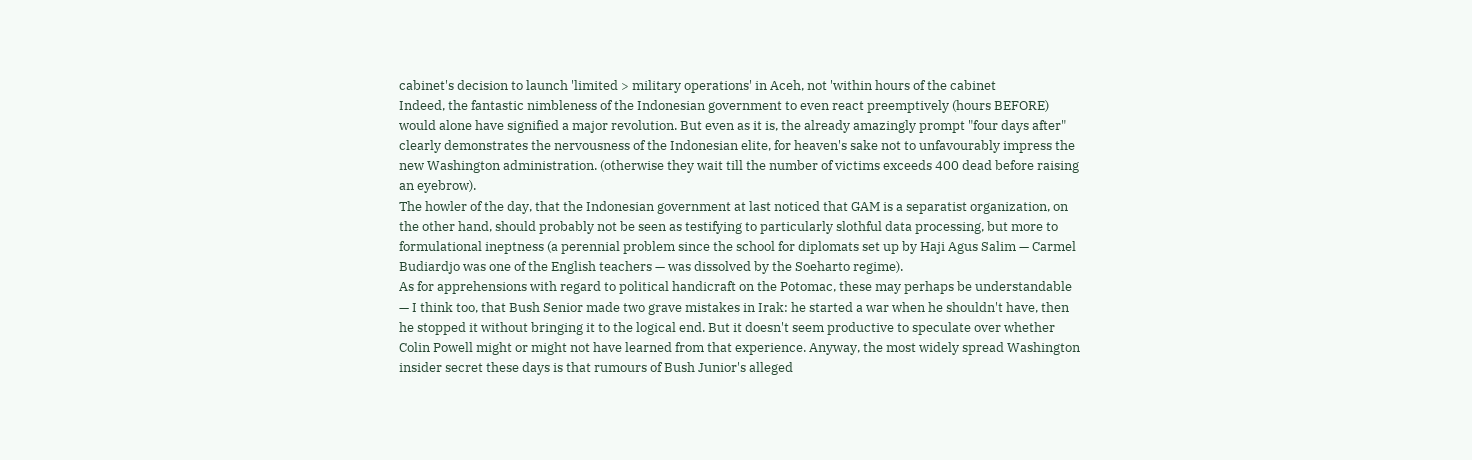cabinet's decision to launch 'limited > military operations' in Aceh, not 'within hours of the cabinet
Indeed, the fantastic nimbleness of the Indonesian government to even react preemptively (hours BEFORE) would alone have signified a major revolution. But even as it is, the already amazingly prompt "four days after" clearly demonstrates the nervousness of the Indonesian elite, for heaven's sake not to unfavourably impress the new Washington administration. (otherwise they wait till the number of victims exceeds 400 dead before raising an eyebrow).
The howler of the day, that the Indonesian government at last noticed that GAM is a separatist organization, on the other hand, should probably not be seen as testifying to particularly slothful data processing, but more to formulational ineptness (a perennial problem since the school for diplomats set up by Haji Agus Salim — Carmel Budiardjo was one of the English teachers — was dissolved by the Soeharto regime).
As for apprehensions with regard to political handicraft on the Potomac, these may perhaps be understandable — I think too, that Bush Senior made two grave mistakes in Irak: he started a war when he shouldn't have, then he stopped it without bringing it to the logical end. But it doesn't seem productive to speculate over whether Colin Powell might or might not have learned from that experience. Anyway, the most widely spread Washington insider secret these days is that rumours of Bush Junior's alleged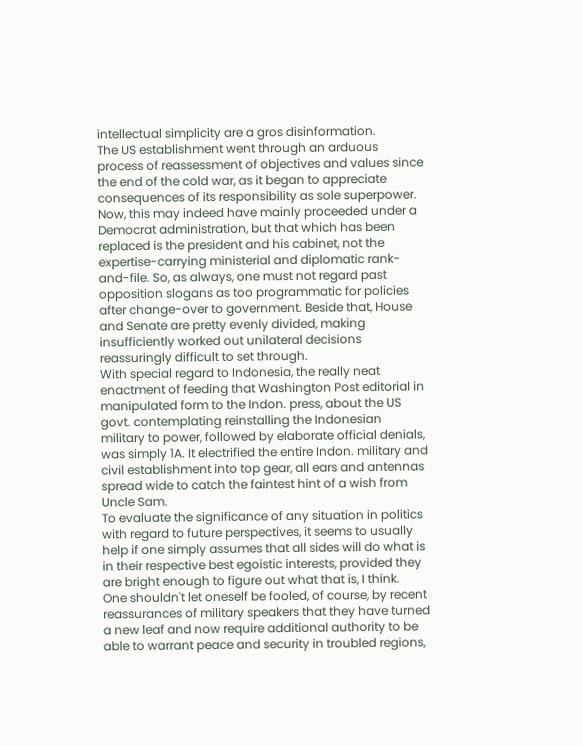intellectual simplicity are a gros disinformation.
The US establishment went through an arduous process of reassessment of objectives and values since the end of the cold war, as it began to appreciate consequences of its responsibility as sole superpower. Now, this may indeed have mainly proceeded under a Democrat administration, but that which has been replaced is the president and his cabinet, not the expertise-carrying ministerial and diplomatic rank-and-file. So, as always, one must not regard past opposition slogans as too programmatic for policies after change-over to government. Beside that, House and Senate are pretty evenly divided, making insufficiently worked out unilateral decisions reassuringly difficult to set through.
With special regard to Indonesia, the really neat enactment of feeding that Washington Post editorial in manipulated form to the Indon. press, about the US govt. contemplating reinstalling the Indonesian military to power, followed by elaborate official denials, was simply 1A. It electrified the entire Indon. military and civil establishment into top gear, all ears and antennas spread wide to catch the faintest hint of a wish from Uncle Sam.
To evaluate the significance of any situation in politics with regard to future perspectives, it seems to usually help if one simply assumes that all sides will do what is in their respective best egoistic interests, provided they are bright enough to figure out what that is, I think.
One shouldn't let oneself be fooled, of course, by recent reassurances of military speakers that they have turned a new leaf and now require additional authority to be able to warrant peace and security in troubled regions,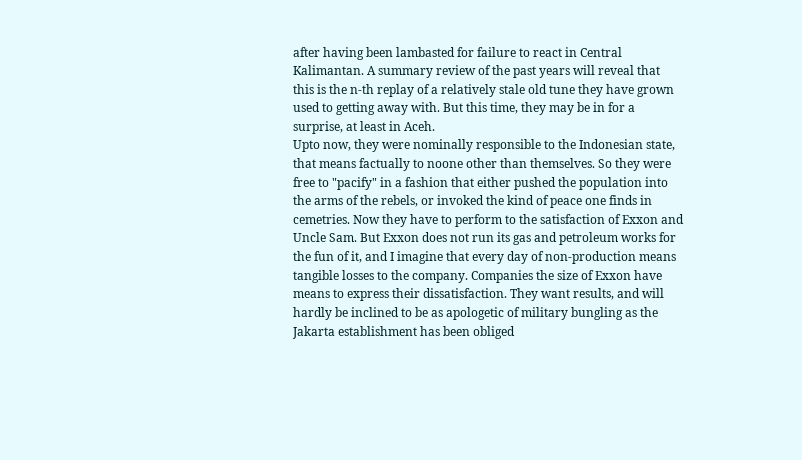after having been lambasted for failure to react in Central Kalimantan. A summary review of the past years will reveal that this is the n-th replay of a relatively stale old tune they have grown used to getting away with. But this time, they may be in for a surprise, at least in Aceh.
Upto now, they were nominally responsible to the Indonesian state, that means factually to noone other than themselves. So they were free to "pacify" in a fashion that either pushed the population into the arms of the rebels, or invoked the kind of peace one finds in cemetries. Now they have to perform to the satisfaction of Exxon and Uncle Sam. But Exxon does not run its gas and petroleum works for the fun of it, and I imagine that every day of non-production means tangible losses to the company. Companies the size of Exxon have means to express their dissatisfaction. They want results, and will hardly be inclined to be as apologetic of military bungling as the Jakarta establishment has been obliged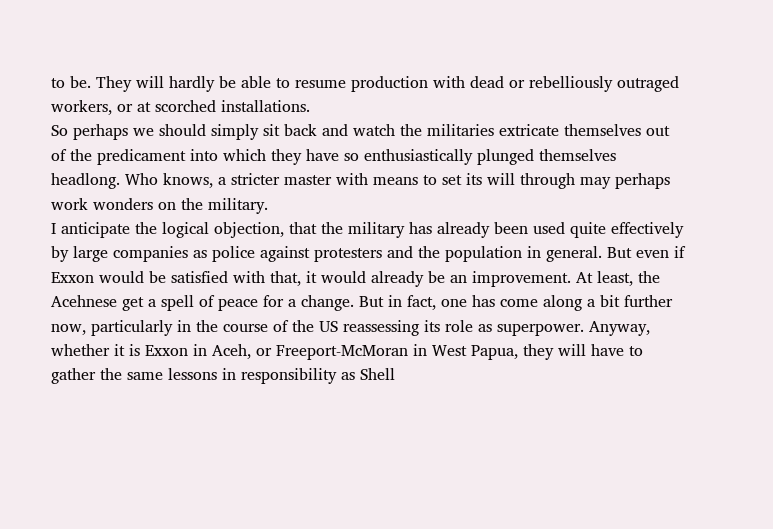to be. They will hardly be able to resume production with dead or rebelliously outraged workers, or at scorched installations.
So perhaps we should simply sit back and watch the militaries extricate themselves out of the predicament into which they have so enthusiastically plunged themselves headlong. Who knows, a stricter master with means to set its will through may perhaps work wonders on the military.
I anticipate the logical objection, that the military has already been used quite effectively by large companies as police against protesters and the population in general. But even if Exxon would be satisfied with that, it would already be an improvement. At least, the Acehnese get a spell of peace for a change. But in fact, one has come along a bit further now, particularly in the course of the US reassessing its role as superpower. Anyway, whether it is Exxon in Aceh, or Freeport-McMoran in West Papua, they will have to gather the same lessons in responsibility as Shell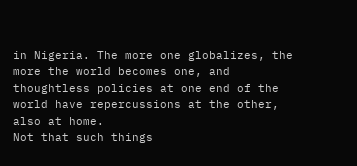in Nigeria. The more one globalizes, the more the world becomes one, and thoughtless policies at one end of the world have repercussions at the other, also at home.
Not that such things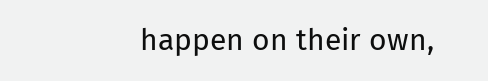happen on their own,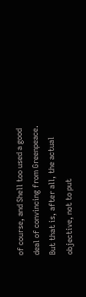of course, and Shell too used a good deal of convincing from Greenpeace. But that is, after all, the actual objective, not to put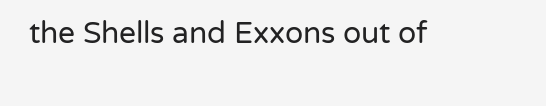the Shells and Exxons out of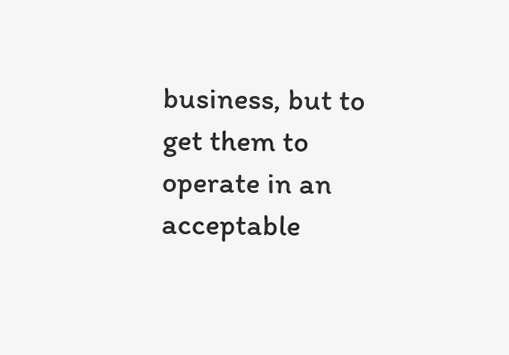business, but to get them to operate in an acceptable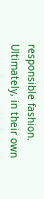responsible fashion. Ultimately, in their own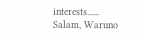interests......
Salam, Waruno